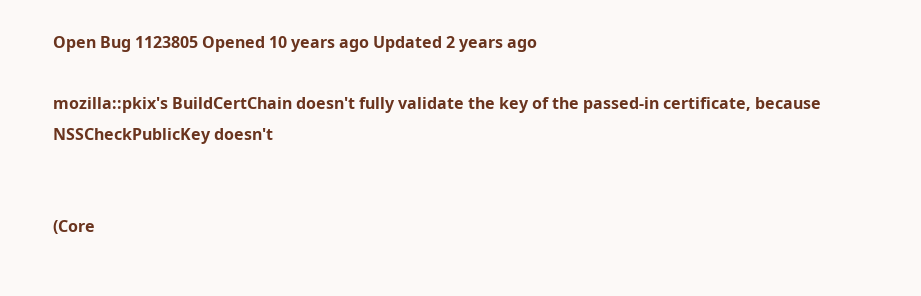Open Bug 1123805 Opened 10 years ago Updated 2 years ago

mozilla::pkix's BuildCertChain doesn't fully validate the key of the passed-in certificate, because NSSCheckPublicKey doesn't


(Core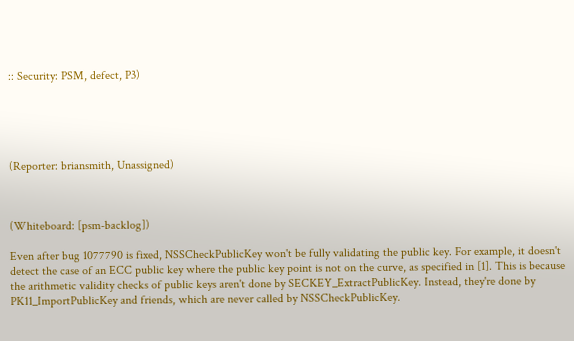:: Security: PSM, defect, P3)





(Reporter: briansmith, Unassigned)



(Whiteboard: [psm-backlog])

Even after bug 1077790 is fixed, NSSCheckPublicKey won't be fully validating the public key. For example, it doesn't detect the case of an ECC public key where the public key point is not on the curve, as specified in [1]. This is because the arithmetic validity checks of public keys aren't done by SECKEY_ExtractPublicKey. Instead, they're done by PK11_ImportPublicKey and friends, which are never called by NSSCheckPublicKey.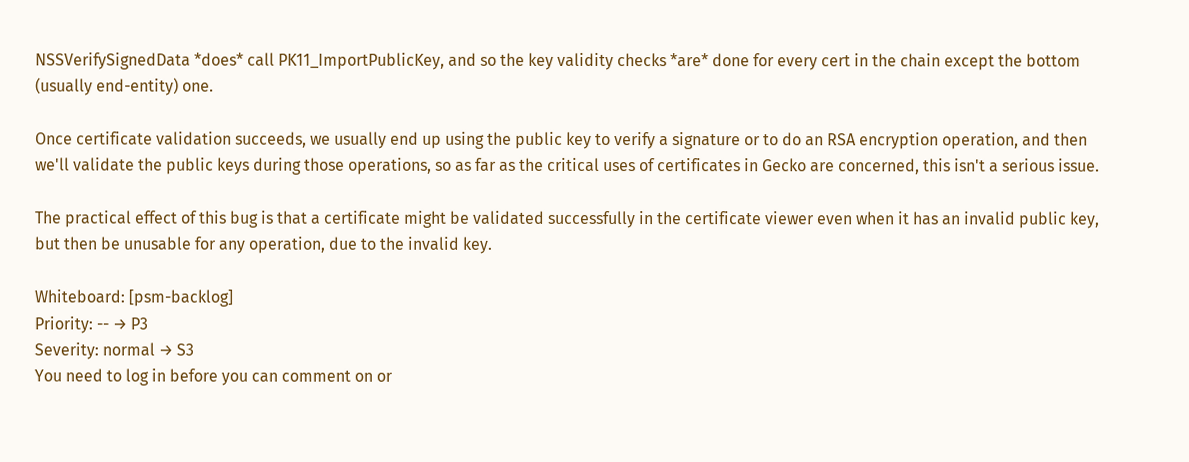NSSVerifySignedData *does* call PK11_ImportPublicKey, and so the key validity checks *are* done for every cert in the chain except the bottom (usually end-entity) one.

Once certificate validation succeeds, we usually end up using the public key to verify a signature or to do an RSA encryption operation, and then we'll validate the public keys during those operations, so as far as the critical uses of certificates in Gecko are concerned, this isn't a serious issue.

The practical effect of this bug is that a certificate might be validated successfully in the certificate viewer even when it has an invalid public key, but then be unusable for any operation, due to the invalid key.

Whiteboard: [psm-backlog]
Priority: -- → P3
Severity: normal → S3
You need to log in before you can comment on or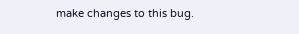make changes to this bug.